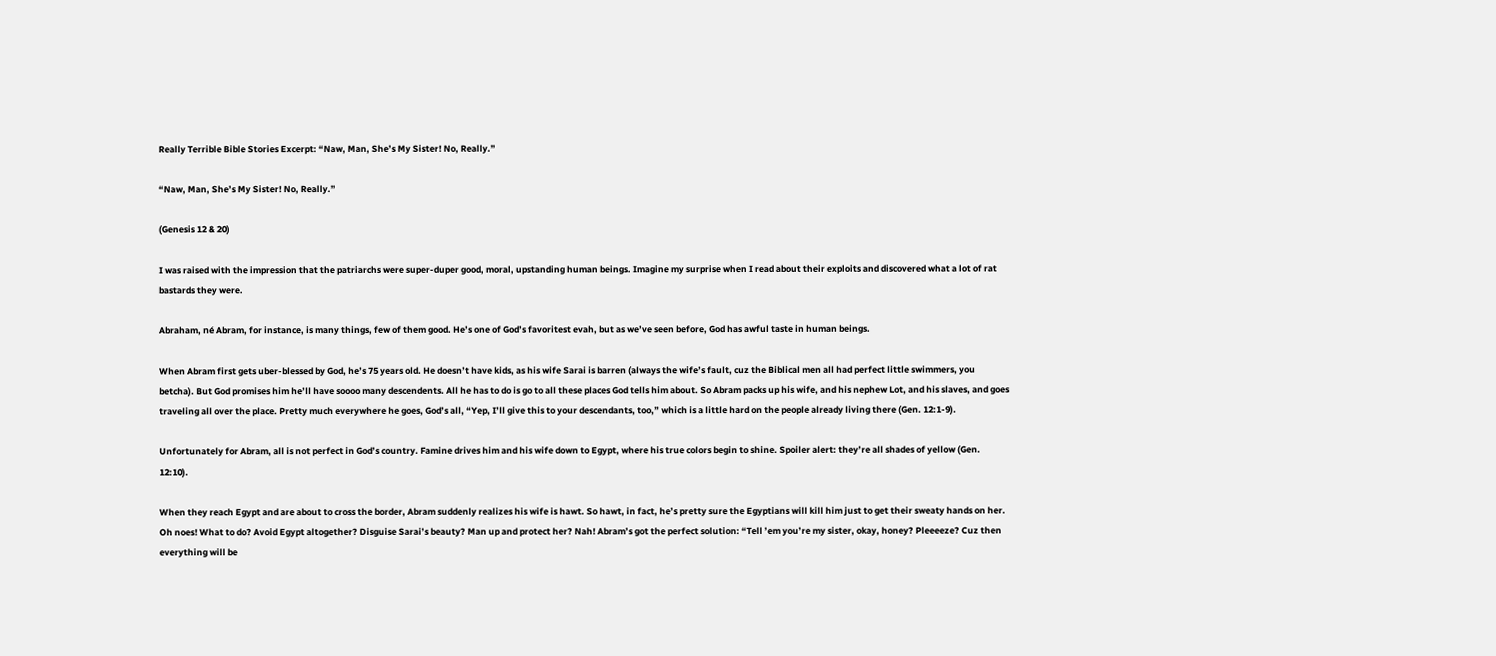Really Terrible Bible Stories Excerpt: “Naw, Man, She’s My Sister! No, Really.”

“Naw, Man, She’s My Sister! No, Really.”

(Genesis 12 & 20)

I was raised with the impression that the patriarchs were super-duper good, moral, upstanding human beings. Imagine my surprise when I read about their exploits and discovered what a lot of rat bastards they were.

Abraham, né Abram, for instance, is many things, few of them good. He’s one of God’s favoritest evah, but as we’ve seen before, God has awful taste in human beings.

When Abram first gets uber-blessed by God, he’s 75 years old. He doesn’t have kids, as his wife Sarai is barren (always the wife’s fault, cuz the Biblical men all had perfect little swimmers, you betcha). But God promises him he’ll have soooo many descendents. All he has to do is go to all these places God tells him about. So Abram packs up his wife, and his nephew Lot, and his slaves, and goes traveling all over the place. Pretty much everywhere he goes, God’s all, “Yep, I’ll give this to your descendants, too,” which is a little hard on the people already living there (Gen. 12:1-9).

Unfortunately for Abram, all is not perfect in God’s country. Famine drives him and his wife down to Egypt, where his true colors begin to shine. Spoiler alert: they’re all shades of yellow (Gen. 12:10).

When they reach Egypt and are about to cross the border, Abram suddenly realizes his wife is hawt. So hawt, in fact, he’s pretty sure the Egyptians will kill him just to get their sweaty hands on her. Oh noes! What to do? Avoid Egypt altogether? Disguise Sarai’s beauty? Man up and protect her? Nah! Abram’s got the perfect solution: “Tell ’em you’re my sister, okay, honey? Pleeeeze? Cuz then everything will be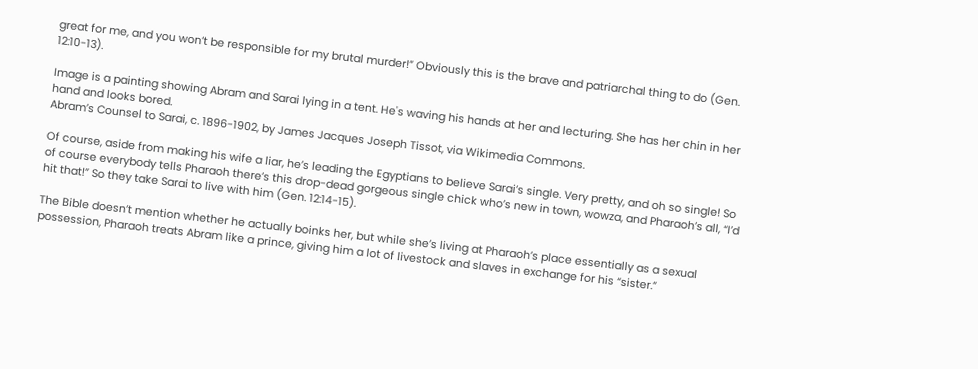great for me, and you won’t be responsible for my brutal murder!” Obviously this is the brave and patriarchal thing to do (Gen. 12:10-13).

Image is a painting showing Abram and Sarai lying in a tent. He's waving his hands at her and lecturing. She has her chin in her hand and looks bored.
Abram’s Counsel to Sarai, c. 1896-1902, by James Jacques Joseph Tissot, via Wikimedia Commons.

Of course, aside from making his wife a liar, he’s leading the Egyptians to believe Sarai’s single. Very pretty, and oh so single! So of course everybody tells Pharaoh there’s this drop-dead gorgeous single chick who’s new in town, wowza, and Pharaoh’s all, “I’d hit that!” So they take Sarai to live with him (Gen. 12:14-15).

The Bible doesn’t mention whether he actually boinks her, but while she’s living at Pharaoh’s place essentially as a sexual possession, Pharaoh treats Abram like a prince, giving him a lot of livestock and slaves in exchange for his “sister.”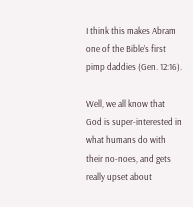I think this makes Abram one of the Bible’s first pimp daddies (Gen. 12:16).

Well, we all know that God is super-interested in what humans do with their no-noes, and gets really upset about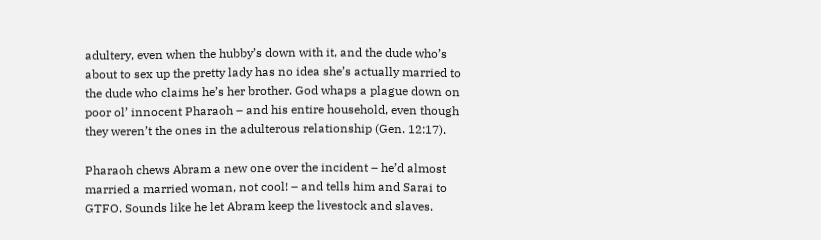adultery, even when the hubby’s down with it, and the dude who’s about to sex up the pretty lady has no idea she’s actually married to the dude who claims he’s her brother. God whaps a plague down on poor ol’ innocent Pharaoh – and his entire household, even though they weren’t the ones in the adulterous relationship (Gen. 12:17).

Pharaoh chews Abram a new one over the incident – he’d almost married a married woman, not cool! – and tells him and Sarai to GTFO. Sounds like he let Abram keep the livestock and slaves.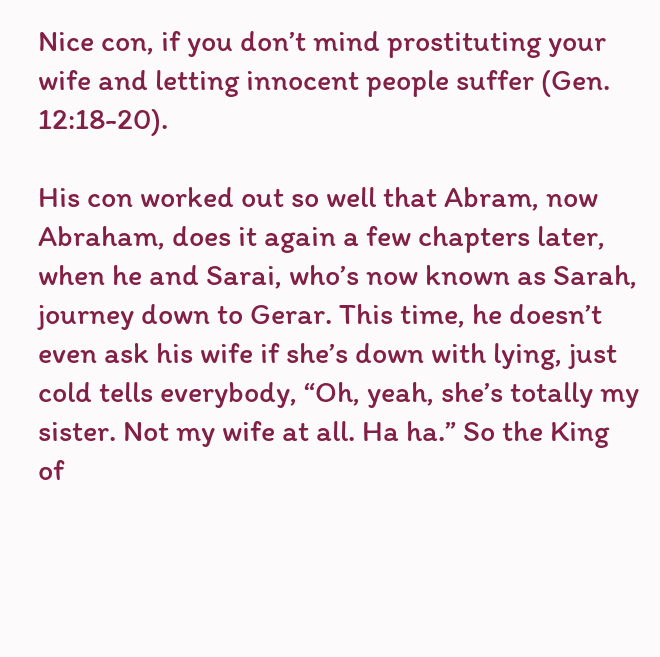Nice con, if you don’t mind prostituting your wife and letting innocent people suffer (Gen. 12:18-20).

His con worked out so well that Abram, now Abraham, does it again a few chapters later, when he and Sarai, who’s now known as Sarah, journey down to Gerar. This time, he doesn’t even ask his wife if she’s down with lying, just cold tells everybody, “Oh, yeah, she’s totally my sister. Not my wife at all. Ha ha.” So the King of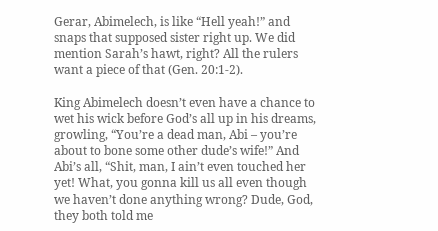Gerar, Abimelech, is like “Hell yeah!” and snaps that supposed sister right up. We did mention Sarah’s hawt, right? All the rulers want a piece of that (Gen. 20:1-2).

King Abimelech doesn’t even have a chance to wet his wick before God’s all up in his dreams, growling, “You’re a dead man, Abi – you’re about to bone some other dude’s wife!” And Abi’s all, “Shit, man, I ain’t even touched her yet! What, you gonna kill us all even though we haven’t done anything wrong? Dude, God, they both told me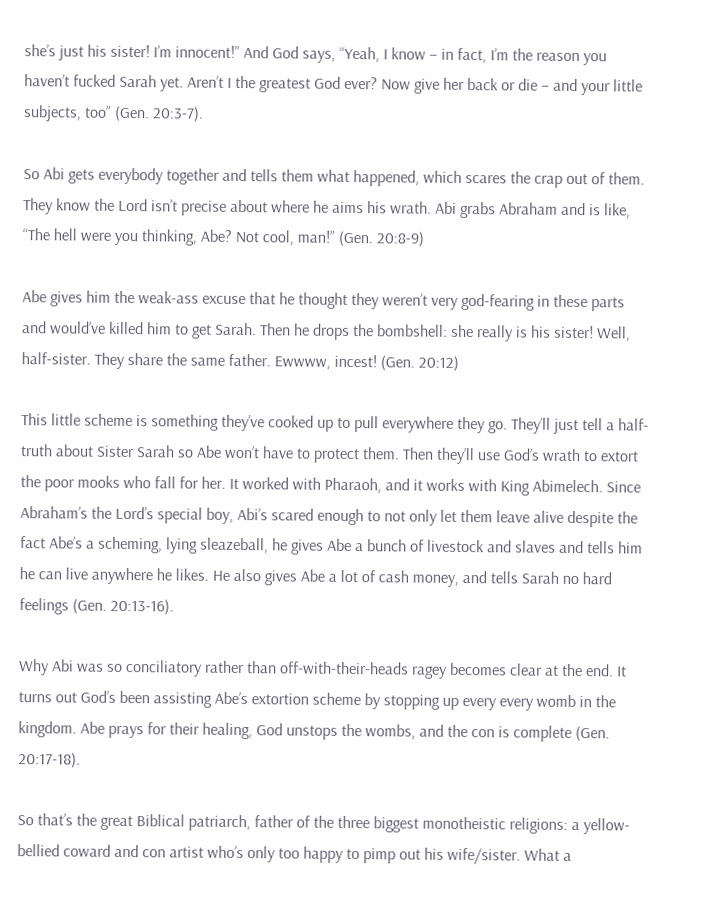she’s just his sister! I’m innocent!” And God says, “Yeah, I know – in fact, I’m the reason you haven’t fucked Sarah yet. Aren’t I the greatest God ever? Now give her back or die – and your little subjects, too” (Gen. 20:3-7).

So Abi gets everybody together and tells them what happened, which scares the crap out of them. They know the Lord isn’t precise about where he aims his wrath. Abi grabs Abraham and is like, “The hell were you thinking, Abe? Not cool, man!” (Gen. 20:8-9)

Abe gives him the weak-ass excuse that he thought they weren’t very god-fearing in these parts and would’ve killed him to get Sarah. Then he drops the bombshell: she really is his sister! Well, half-sister. They share the same father. Ewwww, incest! (Gen. 20:12)

This little scheme is something they’ve cooked up to pull everywhere they go. They’ll just tell a half-truth about Sister Sarah so Abe won’t have to protect them. Then they’ll use God’s wrath to extort the poor mooks who fall for her. It worked with Pharaoh, and it works with King Abimelech. Since Abraham’s the Lord’s special boy, Abi’s scared enough to not only let them leave alive despite the fact Abe’s a scheming, lying sleazeball, he gives Abe a bunch of livestock and slaves and tells him he can live anywhere he likes. He also gives Abe a lot of cash money, and tells Sarah no hard feelings (Gen. 20:13-16).

Why Abi was so conciliatory rather than off-with-their-heads ragey becomes clear at the end. It turns out God’s been assisting Abe’s extortion scheme by stopping up every every womb in the kingdom. Abe prays for their healing, God unstops the wombs, and the con is complete (Gen. 20:17-18).

So that’s the great Biblical patriarch, father of the three biggest monotheistic religions: a yellow-bellied coward and con artist who’s only too happy to pimp out his wife/sister. What a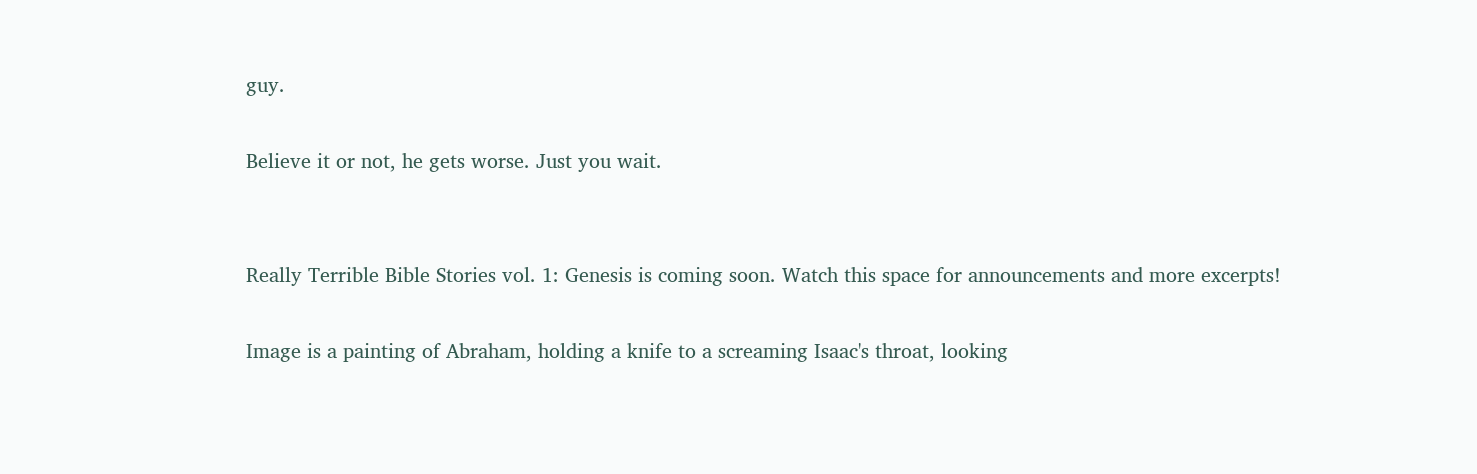guy.

Believe it or not, he gets worse. Just you wait.


Really Terrible Bible Stories vol. 1: Genesis is coming soon. Watch this space for announcements and more excerpts!

Image is a painting of Abraham, holding a knife to a screaming Isaac's throat, looking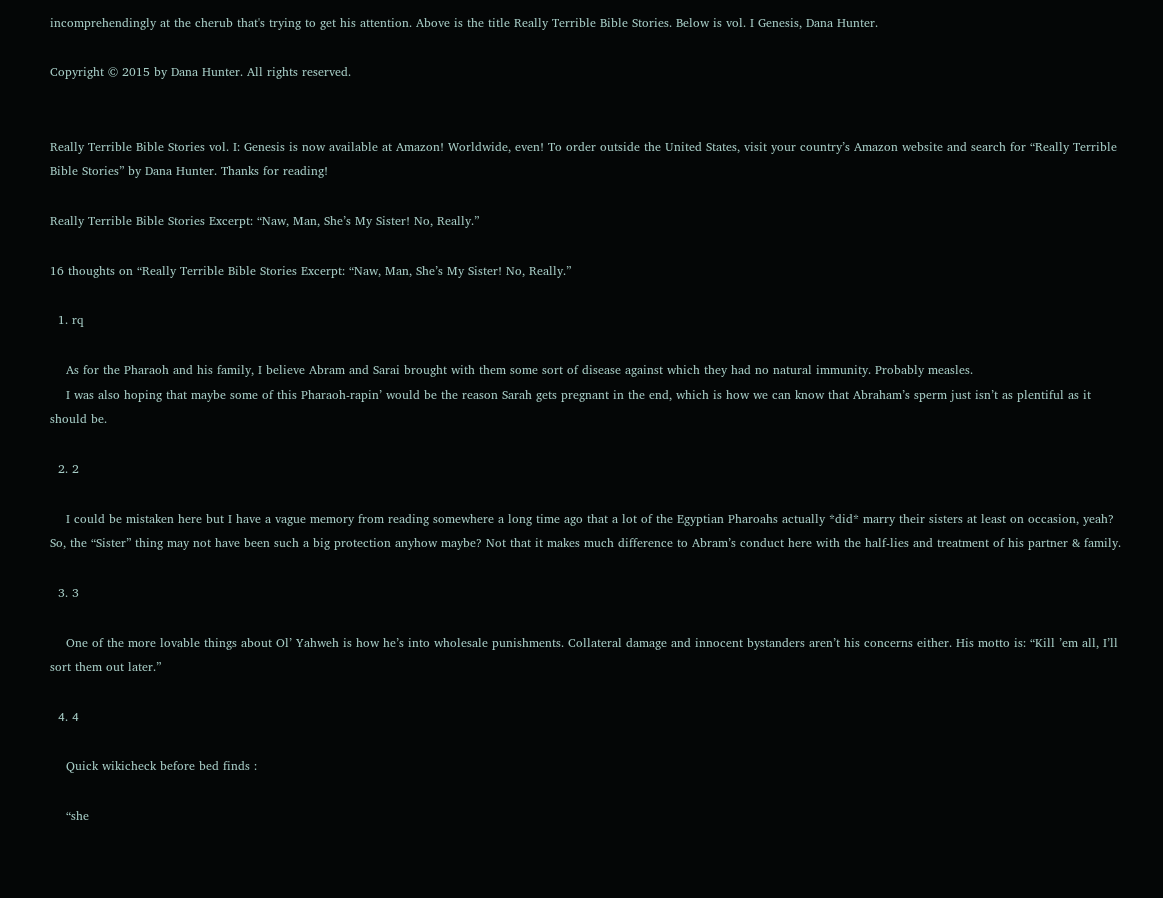incomprehendingly at the cherub that's trying to get his attention. Above is the title Really Terrible Bible Stories. Below is vol. I Genesis, Dana Hunter.

Copyright © 2015 by Dana Hunter. All rights reserved.


Really Terrible Bible Stories vol. I: Genesis is now available at Amazon! Worldwide, even! To order outside the United States, visit your country’s Amazon website and search for “Really Terrible Bible Stories” by Dana Hunter. Thanks for reading!

Really Terrible Bible Stories Excerpt: “Naw, Man, She’s My Sister! No, Really.”

16 thoughts on “Really Terrible Bible Stories Excerpt: “Naw, Man, She’s My Sister! No, Really.”

  1. rq

    As for the Pharaoh and his family, I believe Abram and Sarai brought with them some sort of disease against which they had no natural immunity. Probably measles.
    I was also hoping that maybe some of this Pharaoh-rapin’ would be the reason Sarah gets pregnant in the end, which is how we can know that Abraham’s sperm just isn’t as plentiful as it should be.

  2. 2

    I could be mistaken here but I have a vague memory from reading somewhere a long time ago that a lot of the Egyptian Pharoahs actually *did* marry their sisters at least on occasion, yeah? So, the “Sister” thing may not have been such a big protection anyhow maybe? Not that it makes much difference to Abram’s conduct here with the half-lies and treatment of his partner & family.

  3. 3

    One of the more lovable things about Ol’ Yahweh is how he’s into wholesale punishments. Collateral damage and innocent bystanders aren’t his concerns either. His motto is: “Kill ’em all, I’ll sort them out later.”

  4. 4

    Quick wikicheck before bed finds :

    “she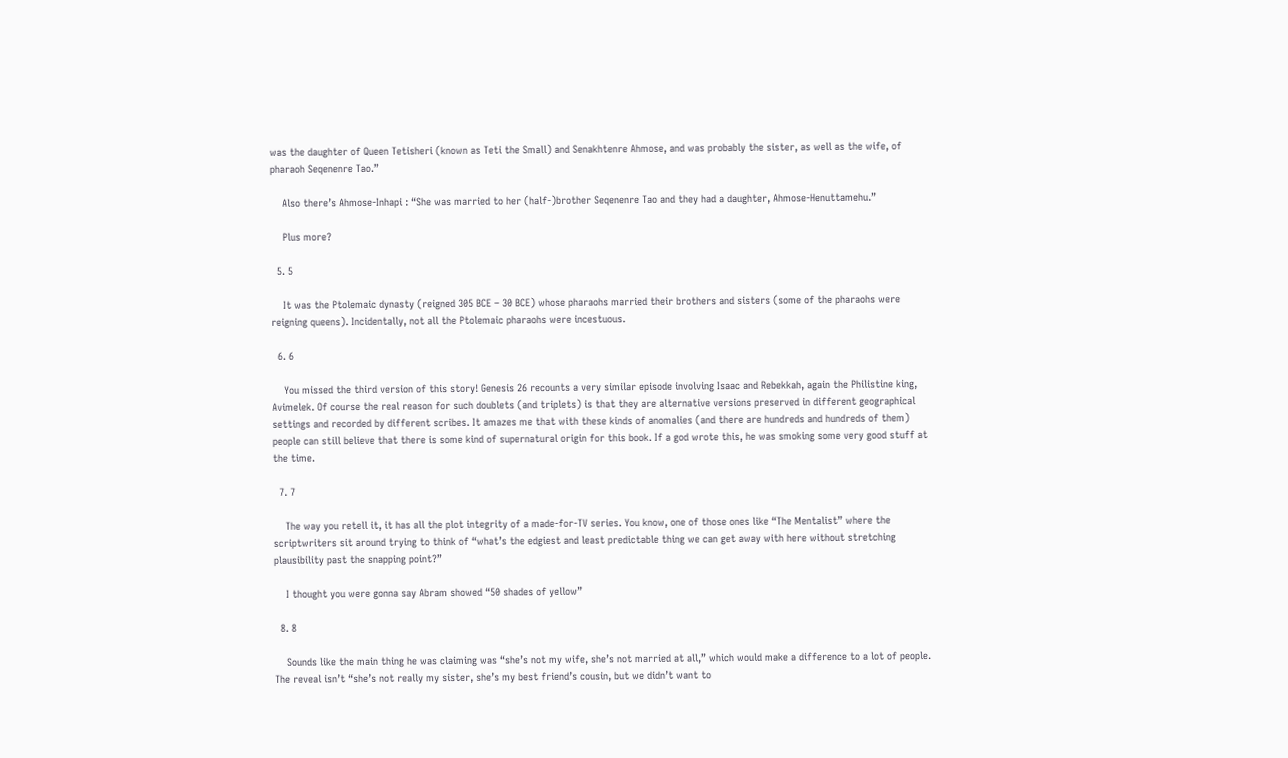was the daughter of Queen Tetisheri (known as Teti the Small) and Senakhtenre Ahmose, and was probably the sister, as well as the wife, of pharaoh Seqenenre Tao.”

    Also there’s Ahmose-Inhapi : “She was married to her (half-)brother Seqenenre Tao and they had a daughter, Ahmose-Henuttamehu.”

    Plus more?

  5. 5

    It was the Ptolemaic dynasty (reigned 305 BCE – 30 BCE) whose pharaohs married their brothers and sisters (some of the pharaohs were reigning queens). Incidentally, not all the Ptolemaic pharaohs were incestuous.

  6. 6

    You missed the third version of this story! Genesis 26 recounts a very similar episode involving Isaac and Rebekkah, again the Philistine king, Avimelek. Of course the real reason for such doublets (and triplets) is that they are alternative versions preserved in different geographical settings and recorded by different scribes. It amazes me that with these kinds of anomalies (and there are hundreds and hundreds of them) people can still believe that there is some kind of supernatural origin for this book. If a god wrote this, he was smoking some very good stuff at the time.

  7. 7

    The way you retell it, it has all the plot integrity of a made-for-TV series. You know, one of those ones like “The Mentalist” where the scriptwriters sit around trying to think of “what’s the edgiest and least predictable thing we can get away with here without stretching plausibility past the snapping point?”

    I thought you were gonna say Abram showed “50 shades of yellow”

  8. 8

    Sounds like the main thing he was claiming was “she’s not my wife, she’s not married at all,” which would make a difference to a lot of people. The reveal isn’t “she’s not really my sister, she’s my best friend’s cousin, but we didn’t want to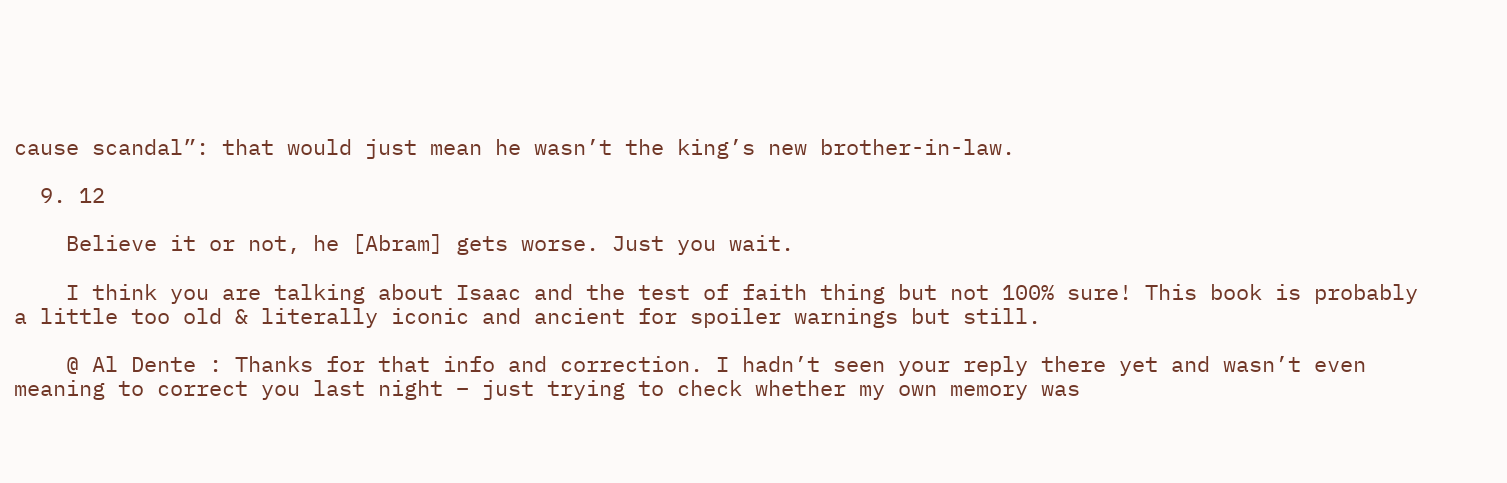cause scandal”: that would just mean he wasn’t the king’s new brother-in-law.

  9. 12

    Believe it or not, he [Abram] gets worse. Just you wait.

    I think you are talking about Isaac and the test of faith thing but not 100% sure! This book is probably a little too old & literally iconic and ancient for spoiler warnings but still.

    @ Al Dente : Thanks for that info and correction. I hadn’t seen your reply there yet and wasn’t even meaning to correct you last night – just trying to check whether my own memory was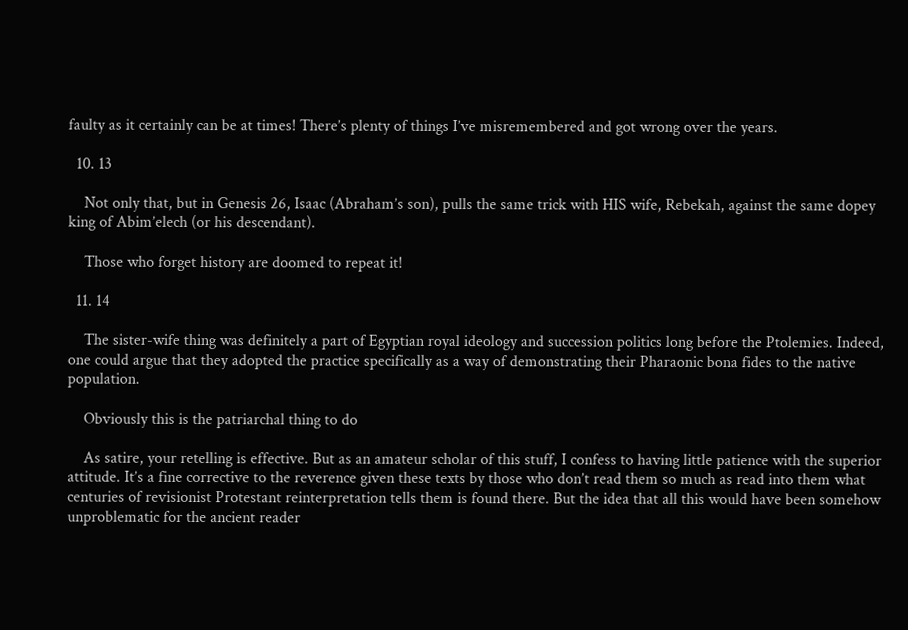faulty as it certainly can be at times! There’s plenty of things I’ve misremembered and got wrong over the years.

  10. 13

    Not only that, but in Genesis 26, Isaac (Abraham’s son), pulls the same trick with HIS wife, Rebekah, against the same dopey king of Abim’elech (or his descendant).

    Those who forget history are doomed to repeat it!

  11. 14

    The sister-wife thing was definitely a part of Egyptian royal ideology and succession politics long before the Ptolemies. Indeed, one could argue that they adopted the practice specifically as a way of demonstrating their Pharaonic bona fides to the native population.

    Obviously this is the patriarchal thing to do

    As satire, your retelling is effective. But as an amateur scholar of this stuff, I confess to having little patience with the superior attitude. It’s a fine corrective to the reverence given these texts by those who don’t read them so much as read into them what centuries of revisionist Protestant reinterpretation tells them is found there. But the idea that all this would have been somehow unproblematic for the ancient reader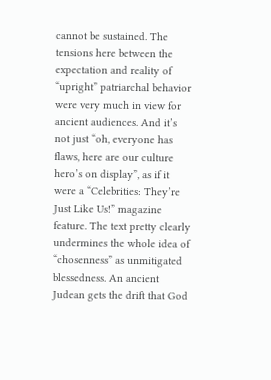cannot be sustained. The tensions here between the expectation and reality of “upright” patriarchal behavior were very much in view for ancient audiences. And it’s not just “oh, everyone has flaws, here are our culture hero’s on display”, as if it were a “Celebrities: They’re Just Like Us!” magazine feature. The text pretty clearly undermines the whole idea of “chosenness” as unmitigated blessedness. An ancient Judean gets the drift that God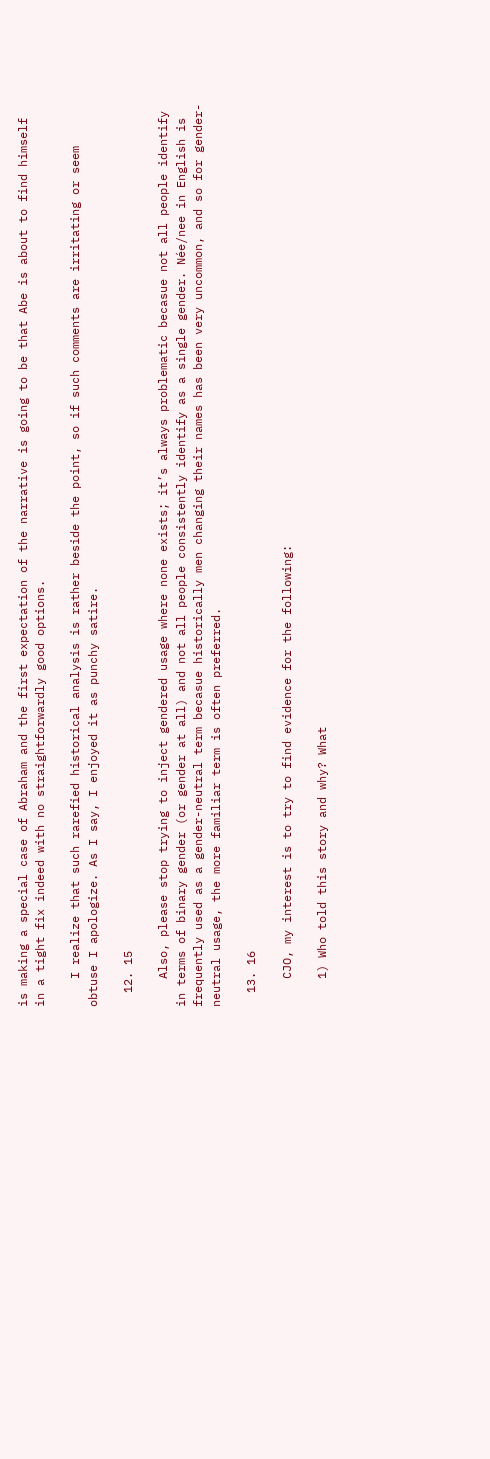is making a special case of Abraham and the first expectation of the narrative is going to be that Abe is about to find himself in a tight fix indeed with no straightforwardly good options.

    I realize that such rarefied historical analysis is rather beside the point, so if such comments are irritating or seem obtuse I apologize. As I say, I enjoyed it as punchy satire.

  12. 15

    Also, please stop trying to inject gendered usage where none exists; it’s always problematic becasue not all people identify in terms of binary gender (or gender at all) and not all people consistently identify as a single gender. Née/nee in English is frequently used as a gender-neutral term becasue historically men changing their names has been very uncommon, and so for gender-neutral usage, the more familiar term is often preferred.

  13. 16

    CJO, my interest is to try to find evidence for the following:

    1) Who told this story and why? What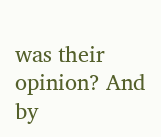was their opinion? And by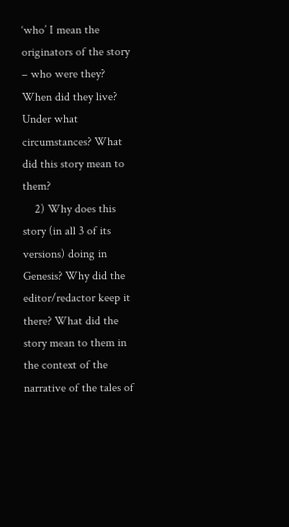‘who’ I mean the originators of the story – who were they? When did they live? Under what circumstances? What did this story mean to them?
    2) Why does this story (in all 3 of its versions) doing in Genesis? Why did the editor/redactor keep it there? What did the story mean to them in the context of the narrative of the tales of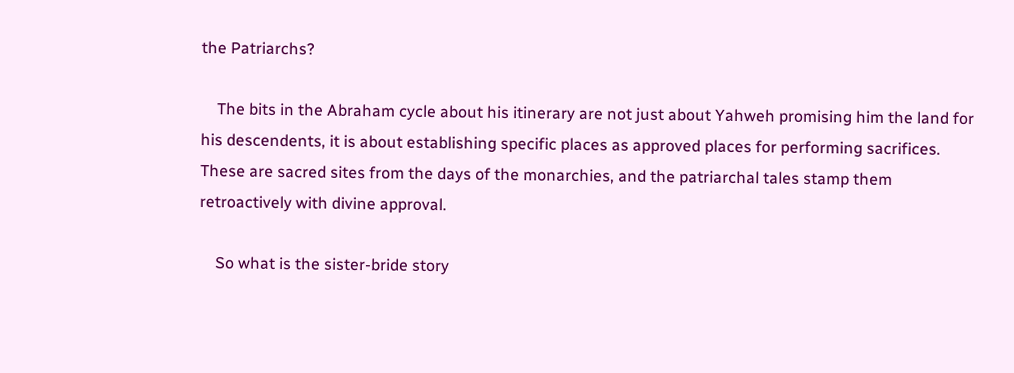the Patriarchs?

    The bits in the Abraham cycle about his itinerary are not just about Yahweh promising him the land for his descendents, it is about establishing specific places as approved places for performing sacrifices. These are sacred sites from the days of the monarchies, and the patriarchal tales stamp them retroactively with divine approval.

    So what is the sister-bride story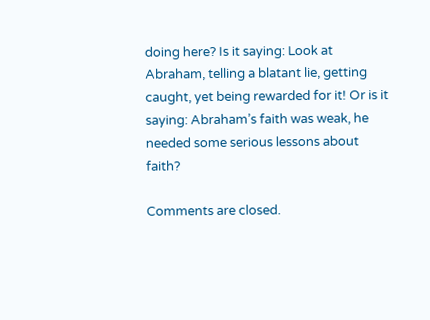doing here? Is it saying: Look at Abraham, telling a blatant lie, getting caught, yet being rewarded for it! Or is it saying: Abraham’s faith was weak, he needed some serious lessons about faith?

Comments are closed.